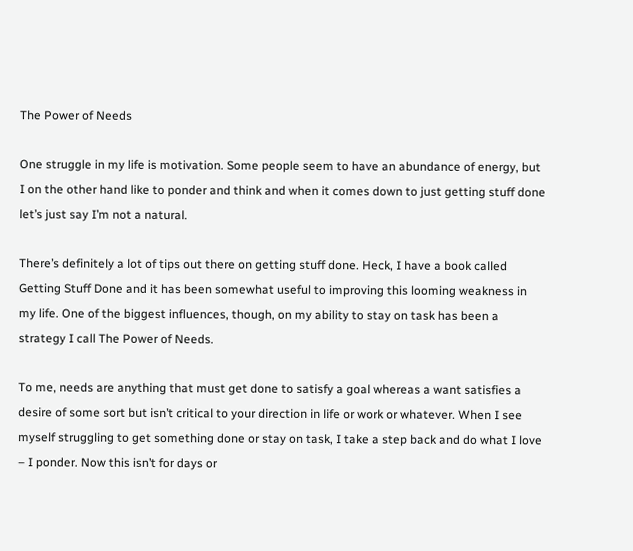The Power of Needs

One struggle in my life is motivation. Some people seem to have an abundance of energy, but I on the other hand like to ponder and think and when it comes down to just getting stuff done let’s just say I’m not a natural.

There’s definitely a lot of tips out there on getting stuff done. Heck, I have a book called Getting Stuff Done and it has been somewhat useful to improving this looming weakness in my life. One of the biggest influences, though, on my ability to stay on task has been a strategy I call The Power of Needs.

To me, needs are anything that must get done to satisfy a goal whereas a want satisfies a desire of some sort but isn’t critical to your direction in life or work or whatever. When I see myself struggling to get something done or stay on task, I take a step back and do what I love – I ponder. Now this isn’t for days or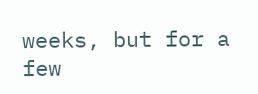weeks, but for a few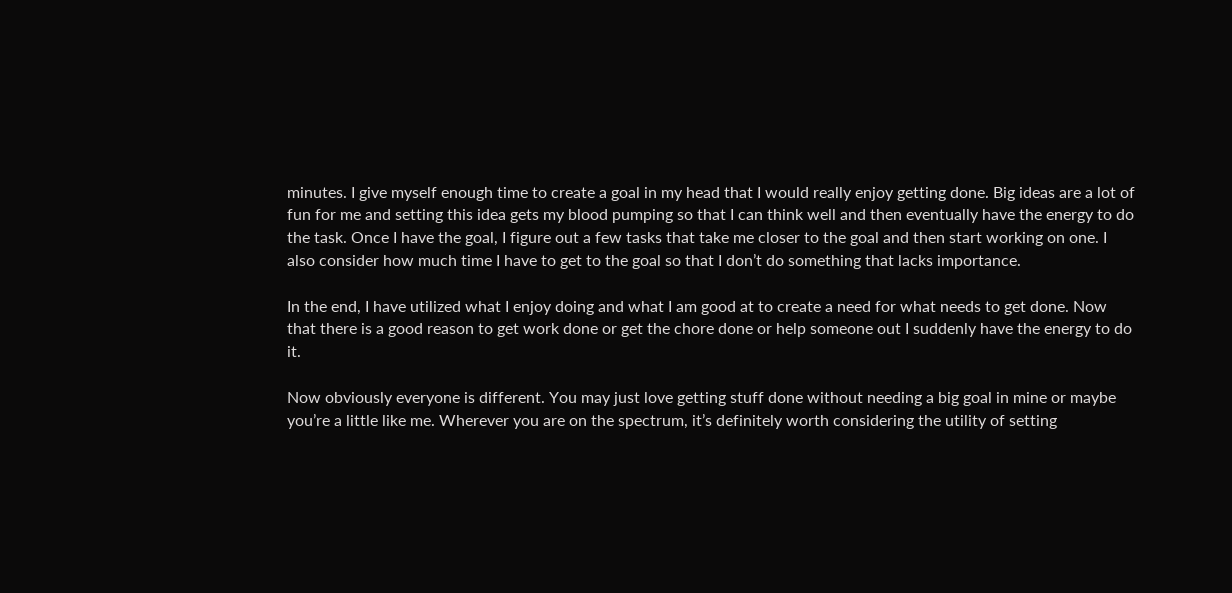minutes. I give myself enough time to create a goal in my head that I would really enjoy getting done. Big ideas are a lot of fun for me and setting this idea gets my blood pumping so that I can think well and then eventually have the energy to do the task. Once I have the goal, I figure out a few tasks that take me closer to the goal and then start working on one. I also consider how much time I have to get to the goal so that I don’t do something that lacks importance.

In the end, I have utilized what I enjoy doing and what I am good at to create a need for what needs to get done. Now that there is a good reason to get work done or get the chore done or help someone out I suddenly have the energy to do it.

Now obviously everyone is different. You may just love getting stuff done without needing a big goal in mine or maybe you’re a little like me. Wherever you are on the spectrum, it’s definitely worth considering the utility of setting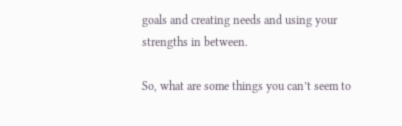goals and creating needs and using your strengths in between.

So, what are some things you can’t seem to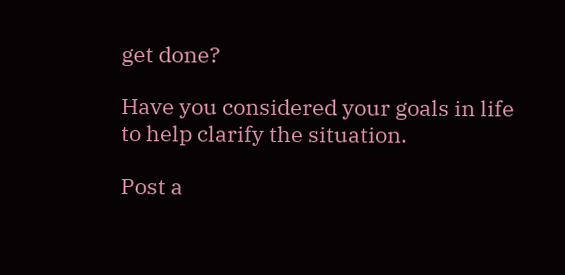get done?

Have you considered your goals in life to help clarify the situation.

Post a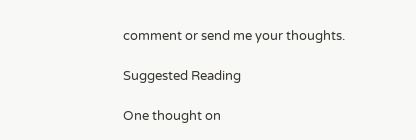comment or send me your thoughts.

Suggested Reading

One thought on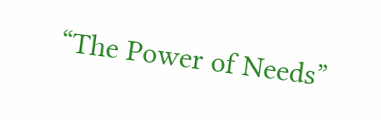“The Power of Needs”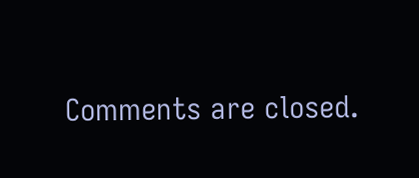Comments are closed.